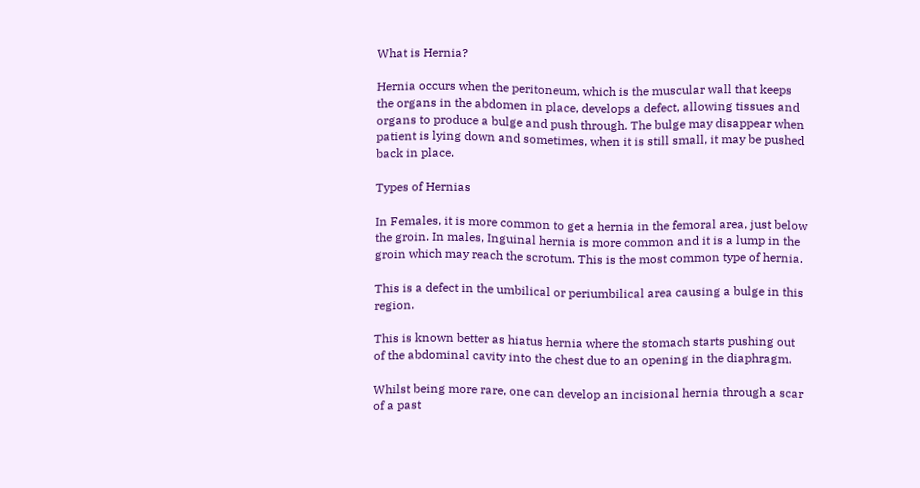What is Hernia?

Hernia occurs when the peritoneum, which is the muscular wall that keeps the organs in the abdomen in place, develops a defect, allowing tissues and organs to produce a bulge and push through. The bulge may disappear when patient is lying down and sometimes, when it is still small, it may be pushed back in place.

Types of Hernias

In Females, it is more common to get a hernia in the femoral area, just below the groin. In males, Inguinal hernia is more common and it is a lump in the groin which may reach the scrotum. This is the most common type of hernia.

This is a defect in the umbilical or periumbilical area causing a bulge in this region.

This is known better as hiatus hernia where the stomach starts pushing out of the abdominal cavity into the chest due to an opening in the diaphragm.

Whilst being more rare, one can develop an incisional hernia through a scar of a past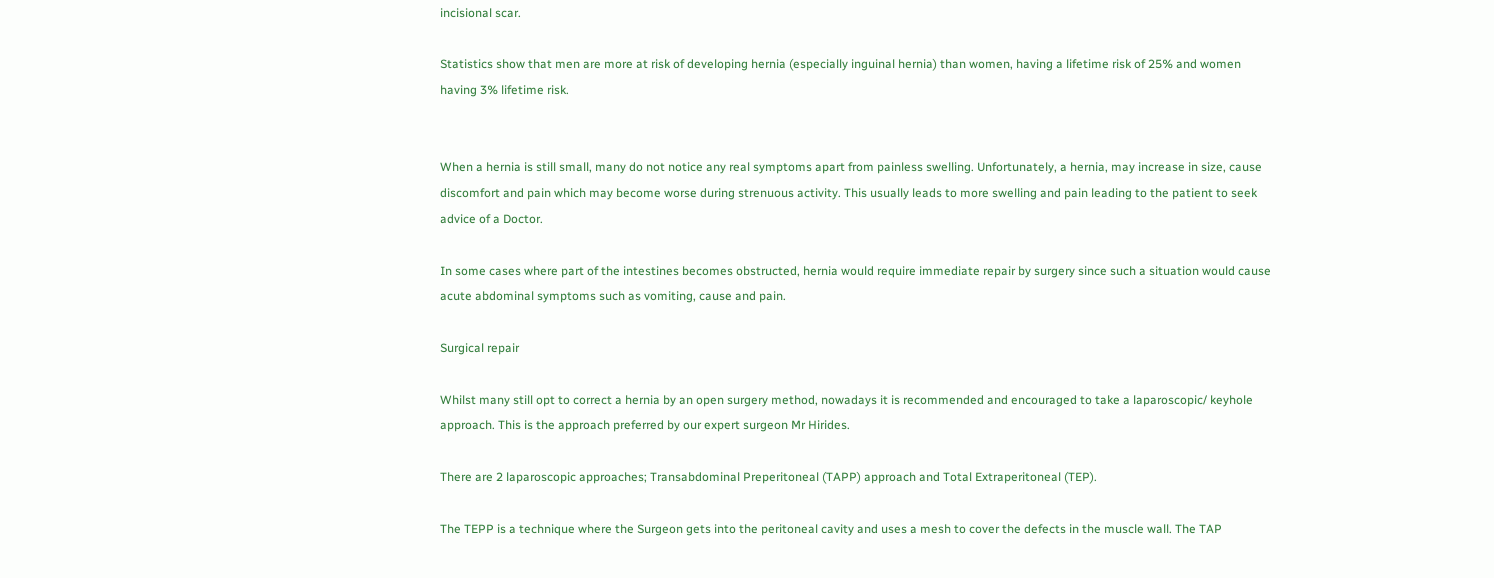incisional scar.

Statistics show that men are more at risk of developing hernia (especially inguinal hernia) than women, having a lifetime risk of 25% and women having 3% lifetime risk.


When a hernia is still small, many do not notice any real symptoms apart from painless swelling. Unfortunately, a hernia, may increase in size, cause discomfort and pain which may become worse during strenuous activity. This usually leads to more swelling and pain leading to the patient to seek advice of a Doctor.

In some cases where part of the intestines becomes obstructed, hernia would require immediate repair by surgery since such a situation would cause acute abdominal symptoms such as vomiting, cause and pain.

Surgical repair

Whilst many still opt to correct a hernia by an open surgery method, nowadays it is recommended and encouraged to take a laparoscopic/ keyhole approach. This is the approach preferred by our expert surgeon Mr Hirides.

There are 2 laparoscopic approaches; Transabdominal Preperitoneal (TAPP) approach and Total Extraperitoneal (TEP).

The TEPP is a technique where the Surgeon gets into the peritoneal cavity and uses a mesh to cover the defects in the muscle wall. The TAP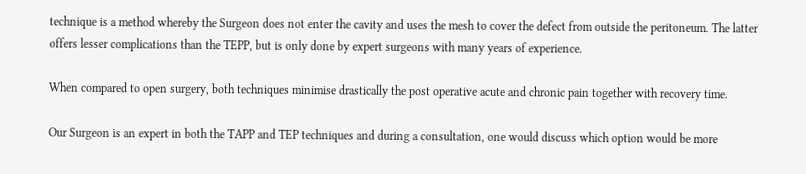technique is a method whereby the Surgeon does not enter the cavity and uses the mesh to cover the defect from outside the peritoneum. The latter offers lesser complications than the TEPP, but is only done by expert surgeons with many years of experience.

When compared to open surgery, both techniques minimise drastically the post operative acute and chronic pain together with recovery time.

Our Surgeon is an expert in both the TAPP and TEP techniques and during a consultation, one would discuss which option would be more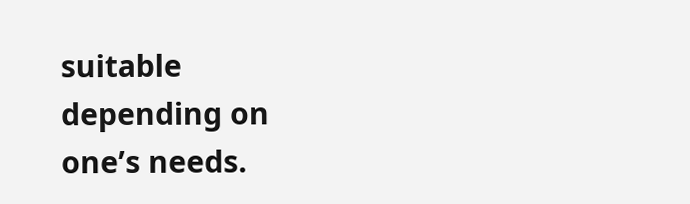suitable depending on one’s needs.